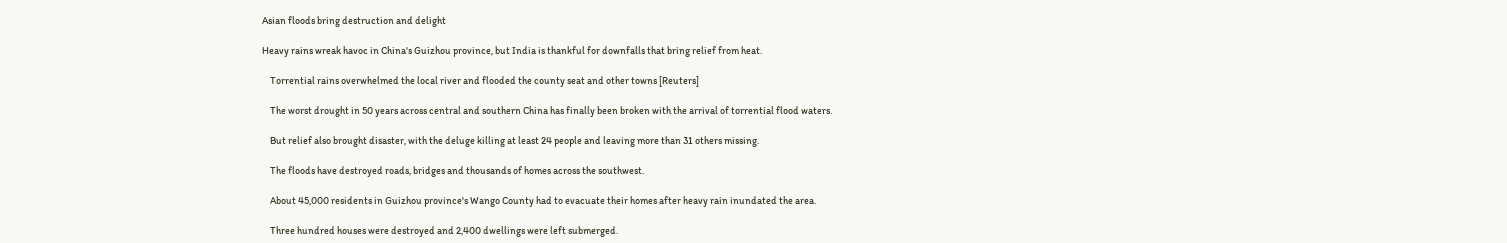Asian floods bring destruction and delight

Heavy rains wreak havoc in China's Guizhou province, but India is thankful for downfalls that bring relief from heat.

    Torrential rains overwhelmed the local river and flooded the county seat and other towns [Reuters]

    The worst drought in 50 years across central and southern China has finally been broken with the arrival of torrential flood waters.

    But relief also brought disaster, with the deluge killing at least 24 people and leaving more than 31 others missing.

    The floods have destroyed roads, bridges and thousands of homes across the southwest.

    About 45,000 residents in Guizhou province's Wango County had to evacuate their homes after heavy rain inundated the area.

    Three hundred houses were destroyed and 2,400 dwellings were left submerged.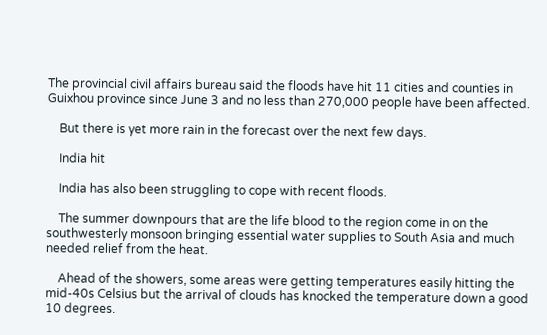The provincial civil affairs bureau said the floods have hit 11 cities and counties in Guixhou province since June 3 and no less than 270,000 people have been affected.

    But there is yet more rain in the forecast over the next few days.

    India hit

    India has also been struggling to cope with recent floods.

    The summer downpours that are the life blood to the region come in on the southwesterly monsoon bringing essential water supplies to South Asia and much needed relief from the heat.

    Ahead of the showers, some areas were getting temperatures easily hitting the mid-40s Celsius but the arrival of clouds has knocked the temperature down a good 10 degrees.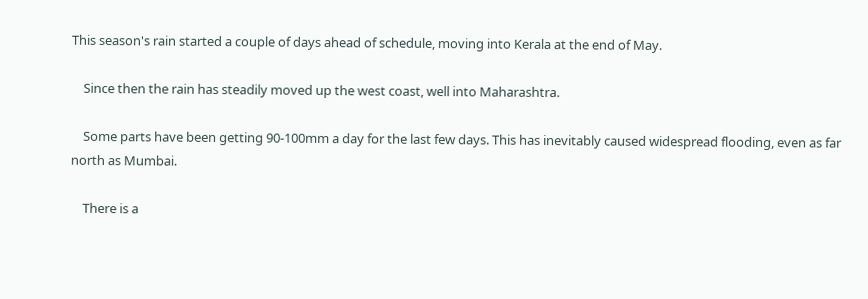This season's rain started a couple of days ahead of schedule, moving into Kerala at the end of May.

    Since then the rain has steadily moved up the west coast, well into Maharashtra.

    Some parts have been getting 90-100mm a day for the last few days. This has inevitably caused widespread flooding, even as far north as Mumbai.

    There is a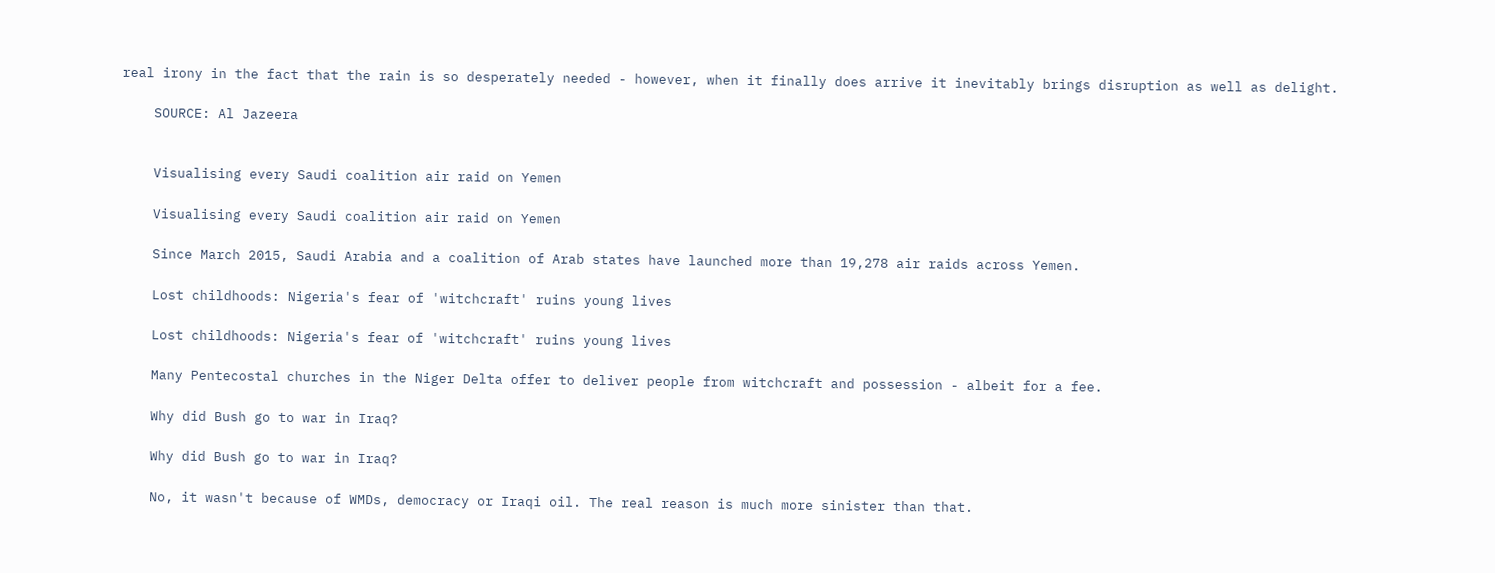real irony in the fact that the rain is so desperately needed - however, when it finally does arrive it inevitably brings disruption as well as delight.

    SOURCE: Al Jazeera


    Visualising every Saudi coalition air raid on Yemen

    Visualising every Saudi coalition air raid on Yemen

    Since March 2015, Saudi Arabia and a coalition of Arab states have launched more than 19,278 air raids across Yemen.

    Lost childhoods: Nigeria's fear of 'witchcraft' ruins young lives

    Lost childhoods: Nigeria's fear of 'witchcraft' ruins young lives

    Many Pentecostal churches in the Niger Delta offer to deliver people from witchcraft and possession - albeit for a fee.

    Why did Bush go to war in Iraq?

    Why did Bush go to war in Iraq?

    No, it wasn't because of WMDs, democracy or Iraqi oil. The real reason is much more sinister than that.